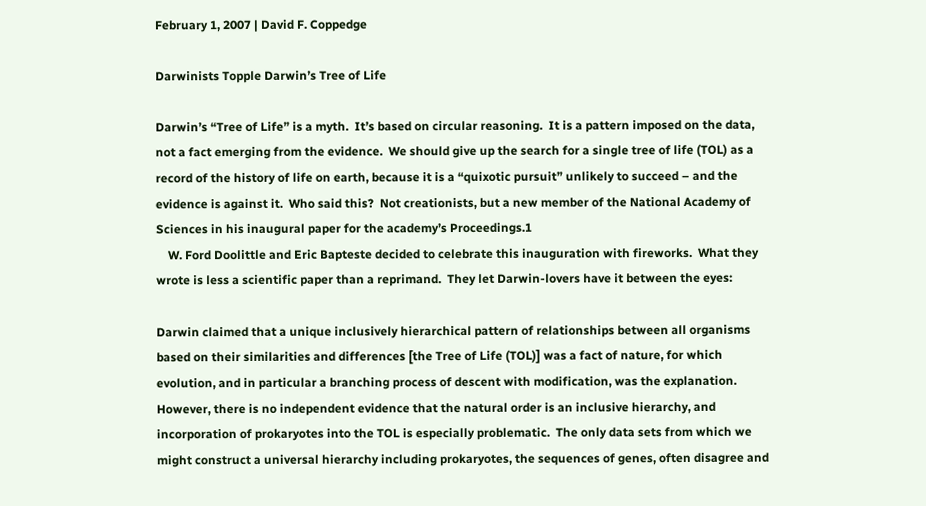February 1, 2007 | David F. Coppedge

Darwinists Topple Darwin’s Tree of Life

Darwin’s “Tree of Life” is a myth.  It’s based on circular reasoning.  It is a pattern imposed on the data, not a fact emerging from the evidence.  We should give up the search for a single tree of life (TOL) as a record of the history of life on earth, because it is a “quixotic pursuit” unlikely to succeed – and the evidence is against it.  Who said this?  Not creationists, but a new member of the National Academy of Sciences in his inaugural paper for the academy’s Proceedings.1
    W. Ford Doolittle and Eric Bapteste decided to celebrate this inauguration with fireworks.  What they wrote is less a scientific paper than a reprimand.  They let Darwin-lovers have it between the eyes:

Darwin claimed that a unique inclusively hierarchical pattern of relationships between all organisms based on their similarities and differences [the Tree of Life (TOL)] was a fact of nature, for which evolution, and in particular a branching process of descent with modification, was the explanation.  However, there is no independent evidence that the natural order is an inclusive hierarchy, and incorporation of prokaryotes into the TOL is especially problematic.  The only data sets from which we might construct a universal hierarchy including prokaryotes, the sequences of genes, often disagree and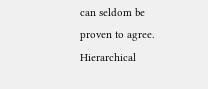can seldom be proven to agree.  Hierarchical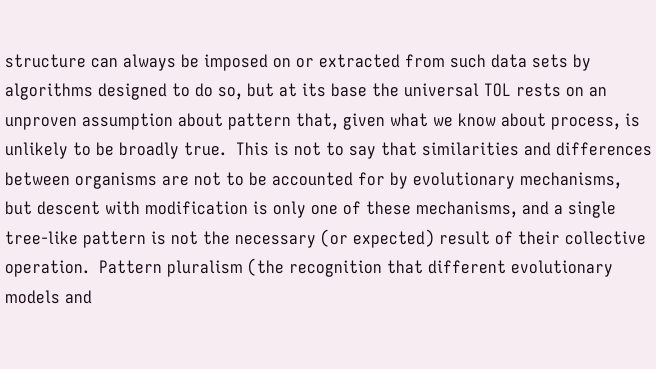structure can always be imposed on or extracted from such data sets by algorithms designed to do so, but at its base the universal TOL rests on an unproven assumption about pattern that, given what we know about process, is unlikely to be broadly true.  This is not to say that similarities and differences between organisms are not to be accounted for by evolutionary mechanisms, but descent with modification is only one of these mechanisms, and a single tree-like pattern is not the necessary (or expected) result of their collective operation.  Pattern pluralism (the recognition that different evolutionary models and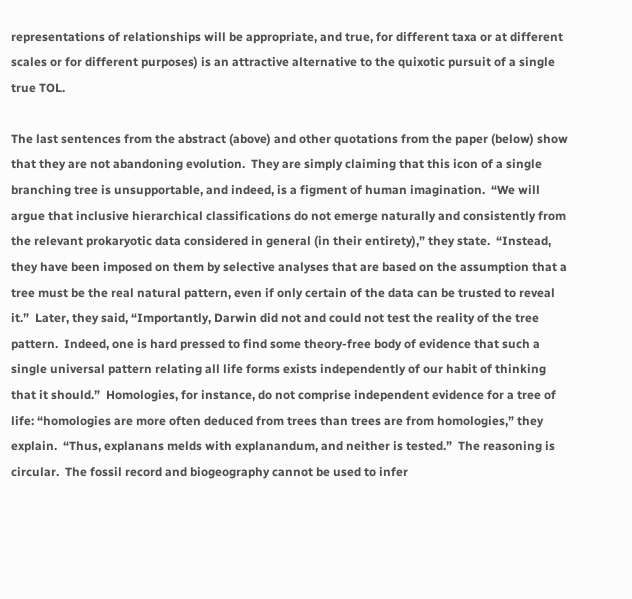representations of relationships will be appropriate, and true, for different taxa or at different scales or for different purposes) is an attractive alternative to the quixotic pursuit of a single true TOL.

The last sentences from the abstract (above) and other quotations from the paper (below) show that they are not abandoning evolution.  They are simply claiming that this icon of a single branching tree is unsupportable, and indeed, is a figment of human imagination.  “We will argue that inclusive hierarchical classifications do not emerge naturally and consistently from the relevant prokaryotic data considered in general (in their entirety),” they state.  “Instead, they have been imposed on them by selective analyses that are based on the assumption that a tree must be the real natural pattern, even if only certain of the data can be trusted to reveal it.”  Later, they said, “Importantly, Darwin did not and could not test the reality of the tree pattern.  Indeed, one is hard pressed to find some theory-free body of evidence that such a single universal pattern relating all life forms exists independently of our habit of thinking that it should.”  Homologies, for instance, do not comprise independent evidence for a tree of life: “homologies are more often deduced from trees than trees are from homologies,” they explain.  “Thus, explanans melds with explanandum, and neither is tested.”  The reasoning is circular.  The fossil record and biogeography cannot be used to infer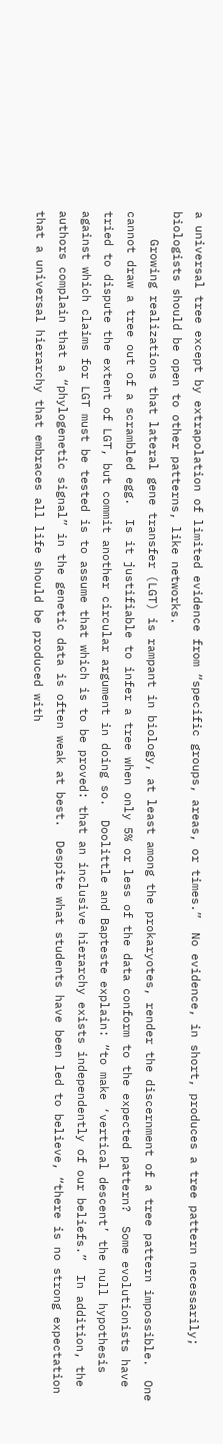a universal tree except by extrapolation of limited evidence from “specific groups, areas, or times.”  No evidence, in short, produces a tree pattern necessarily; biologists should be open to other patterns, like networks.
    Growing realizations that lateral gene transfer (LGT) is rampant in biology, at least among the prokaryotes, render the discernment of a tree pattern impossible.  One cannot draw a tree out of a scrambled egg.  Is it justifiable to infer a tree when only 5% or less of the data conform to the expected pattern?  Some evolutionists have tried to dispute the extent of LGT, but commit another circular argument in doing so.  Doolittle and Bapteste explain: “to make ‘vertical descent’ the null hypothesis against which claims for LGT must be tested is to assume that which is to be proved: that an inclusive hierarchy exists independently of our beliefs.”  In addition, the authors complain that a “phylogenetic signal” in the genetic data is often weak at best.  Despite what students have been led to believe, “there is no strong expectation that a universal hierarchy that embraces all life should be produced with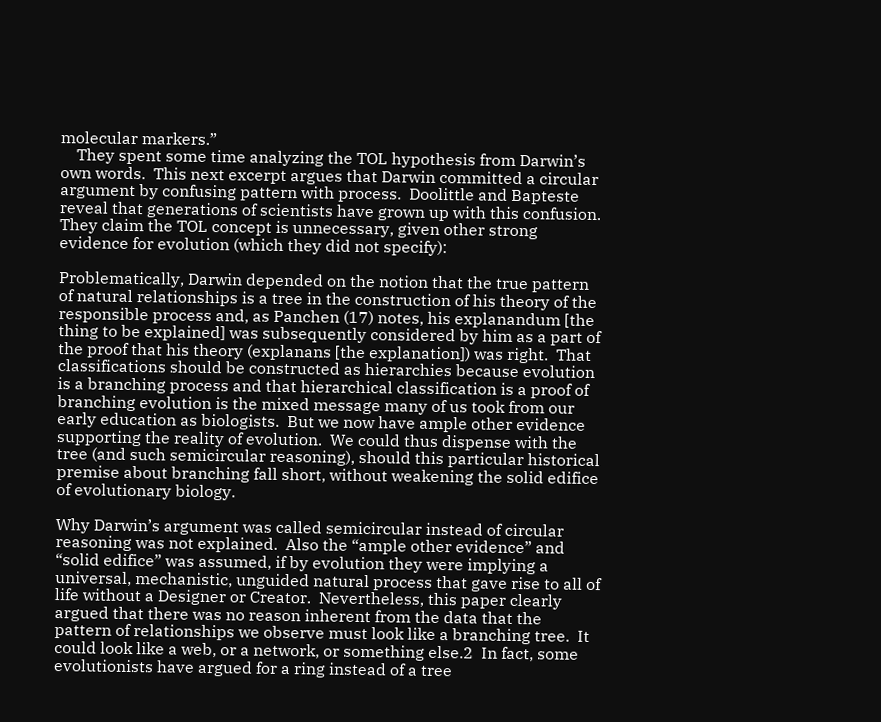molecular markers.”
    They spent some time analyzing the TOL hypothesis from Darwin’s own words.  This next excerpt argues that Darwin committed a circular argument by confusing pattern with process.  Doolittle and Bapteste reveal that generations of scientists have grown up with this confusion.  They claim the TOL concept is unnecessary, given other strong evidence for evolution (which they did not specify):

Problematically, Darwin depended on the notion that the true pattern of natural relationships is a tree in the construction of his theory of the responsible process and, as Panchen (17) notes, his explanandum [the thing to be explained] was subsequently considered by him as a part of the proof that his theory (explanans [the explanation]) was right.  That classifications should be constructed as hierarchies because evolution is a branching process and that hierarchical classification is a proof of branching evolution is the mixed message many of us took from our early education as biologists.  But we now have ample other evidence supporting the reality of evolution.  We could thus dispense with the tree (and such semicircular reasoning), should this particular historical premise about branching fall short, without weakening the solid edifice of evolutionary biology.

Why Darwin’s argument was called semicircular instead of circular reasoning was not explained.  Also the “ample other evidence” and “solid edifice” was assumed, if by evolution they were implying a universal, mechanistic, unguided natural process that gave rise to all of life without a Designer or Creator.  Nevertheless, this paper clearly argued that there was no reason inherent from the data that the pattern of relationships we observe must look like a branching tree.  It could look like a web, or a network, or something else.2  In fact, some evolutionists have argued for a ring instead of a tree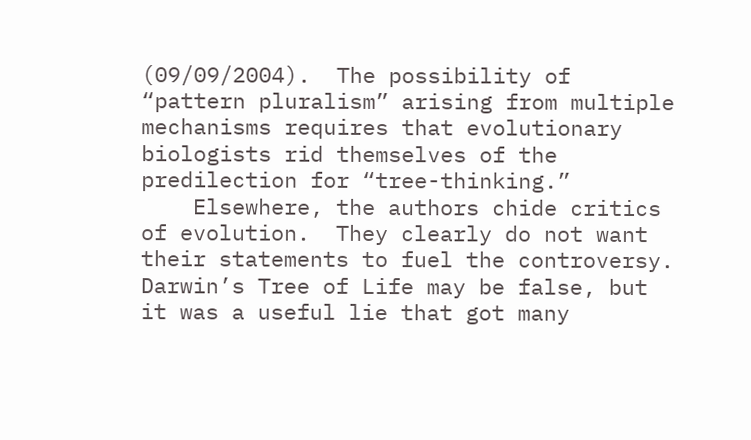(09/09/2004).  The possibility of “pattern pluralism” arising from multiple mechanisms requires that evolutionary biologists rid themselves of the predilection for “tree-thinking.”
    Elsewhere, the authors chide critics of evolution.  They clearly do not want their statements to fuel the controversy.  Darwin’s Tree of Life may be false, but it was a useful lie that got many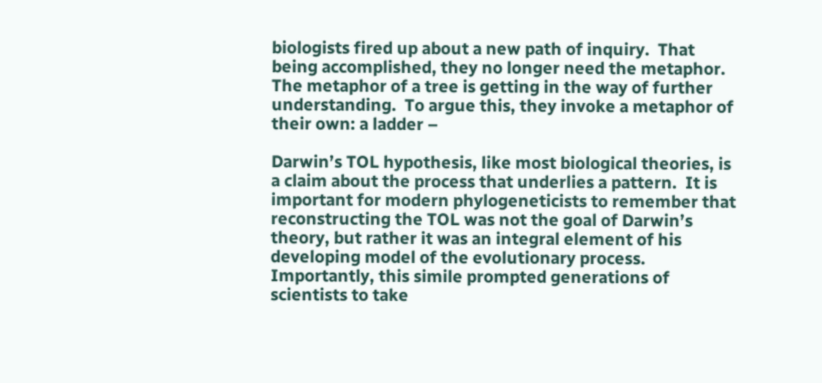biologists fired up about a new path of inquiry.  That being accomplished, they no longer need the metaphor.  The metaphor of a tree is getting in the way of further understanding.  To argue this, they invoke a metaphor of their own: a ladder –

Darwin’s TOL hypothesis, like most biological theories, is a claim about the process that underlies a pattern.  It is important for modern phylogeneticists to remember that reconstructing the TOL was not the goal of Darwin’s theory, but rather it was an integral element of his developing model of the evolutionary process.  Importantly, this simile prompted generations of scientists to take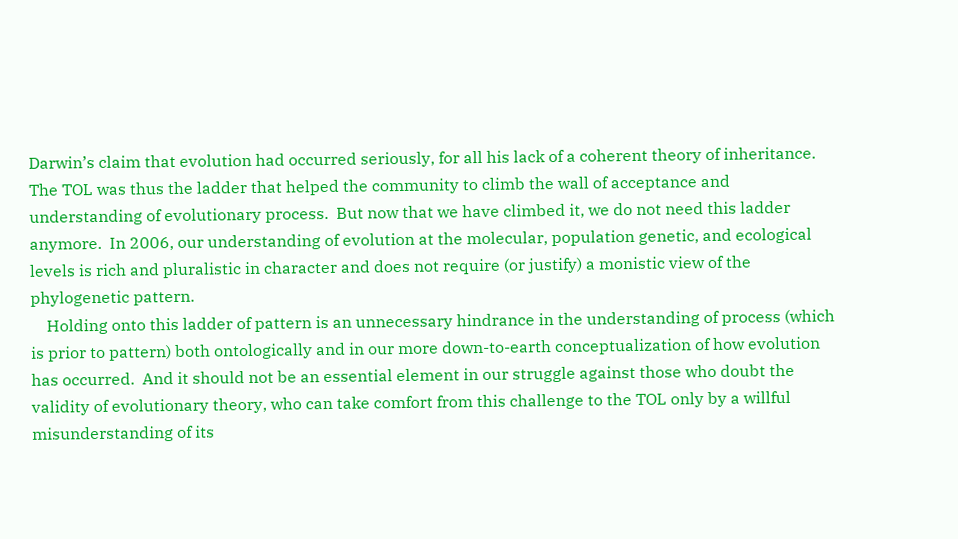Darwin’s claim that evolution had occurred seriously, for all his lack of a coherent theory of inheritance.  The TOL was thus the ladder that helped the community to climb the wall of acceptance and understanding of evolutionary process.  But now that we have climbed it, we do not need this ladder anymore.  In 2006, our understanding of evolution at the molecular, population genetic, and ecological levels is rich and pluralistic in character and does not require (or justify) a monistic view of the phylogenetic pattern.
    Holding onto this ladder of pattern is an unnecessary hindrance in the understanding of process (which is prior to pattern) both ontologically and in our more down-to-earth conceptualization of how evolution has occurred.  And it should not be an essential element in our struggle against those who doubt the validity of evolutionary theory, who can take comfort from this challenge to the TOL only by a willful misunderstanding of its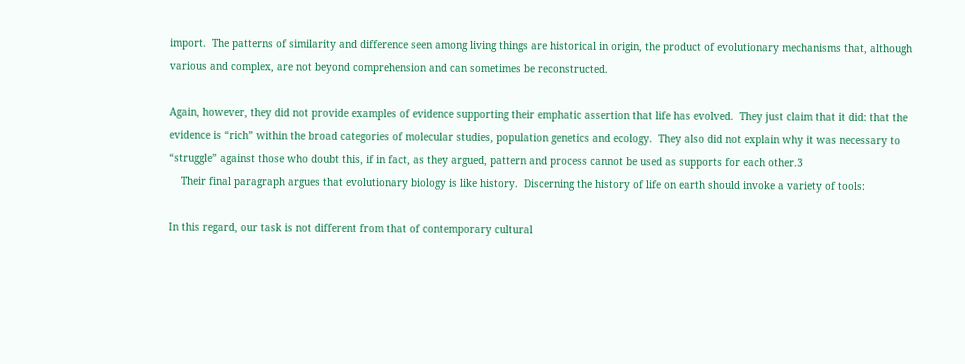import.  The patterns of similarity and difference seen among living things are historical in origin, the product of evolutionary mechanisms that, although various and complex, are not beyond comprehension and can sometimes be reconstructed.

Again, however, they did not provide examples of evidence supporting their emphatic assertion that life has evolved.  They just claim that it did: that the evidence is “rich” within the broad categories of molecular studies, population genetics and ecology.  They also did not explain why it was necessary to “struggle” against those who doubt this, if in fact, as they argued, pattern and process cannot be used as supports for each other.3
    Their final paragraph argues that evolutionary biology is like history.  Discerning the history of life on earth should invoke a variety of tools:

In this regard, our task is not different from that of contemporary cultural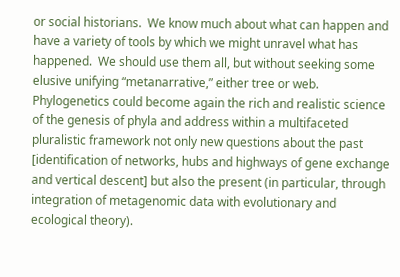or social historians.  We know much about what can happen and have a variety of tools by which we might unravel what has happened.  We should use them all, but without seeking some elusive unifying “metanarrative,” either tree or web.  Phylogenetics could become again the rich and realistic science of the genesis of phyla and address within a multifaceted pluralistic framework not only new questions about the past [identification of networks, hubs and highways of gene exchange and vertical descent] but also the present (in particular, through integration of metagenomic data with evolutionary and ecological theory).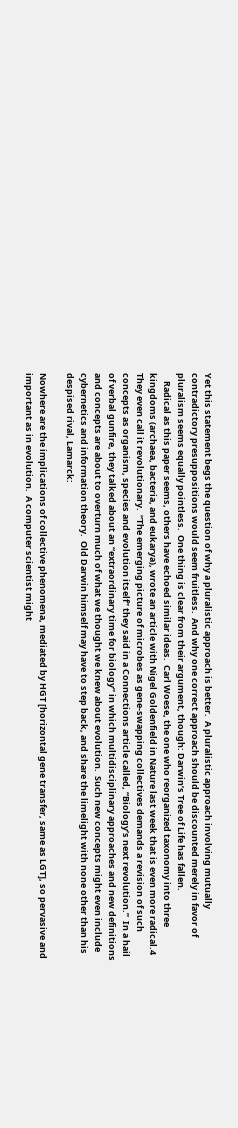Yet this statement begs the question of why a pluralistic approach is better.  A pluralistic approach involving mutually contradictory presuppositions would seem fruitless.  And why one correct approach should be discounted merely in favor of pluralism seems equally pointless.  One thing is clear from their argument, though: Darwin’s Tree of Life has fallen.
    Radical as this paper seems, others have echoed similar ideas.  Carl Woese, the one who reorganized taxonomy into three kingdoms (archaea, bacteria, and eukarya), wrote an article with Nigel Goldenfield in Nature last week that is even more radical.4  They even call it revolutionary.  “The emerging picture of microbes as gene-swapping collectives demands a revision of such concepts as organism, species and evolution itself” they said in a Connections article called, “Biology’s next revolution.”  In a hail of verbal gunfire, they talked about an “extraordinary time for biology” in which multidisciplinary approaches and new definitions and concepts are about to overturn much of what we thought we knew about evolution.  Such new concepts might even include cybernetics and information theory.  Old Darwin himself may have to step back, and share the limelight with none other than his despised rival, Lamarck:

Nowhere are the implications of collective phenomena, mediated by HGT [horizontal gene transfer, same as LGT], so pervasive and important as in evolution.  A computer scientist might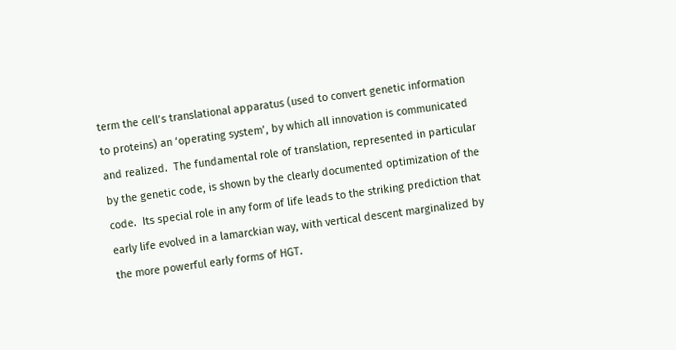term the cell’s translational apparatus (used to convert genetic information to proteins) an ‘operating system’, by which all innovation is communicated and realized.  The fundamental role of translation, represented in particular by the genetic code, is shown by the clearly documented optimization of the code.  Its special role in any form of life leads to the striking prediction that early life evolved in a lamarckian way, with vertical descent marginalized by the more powerful early forms of HGT.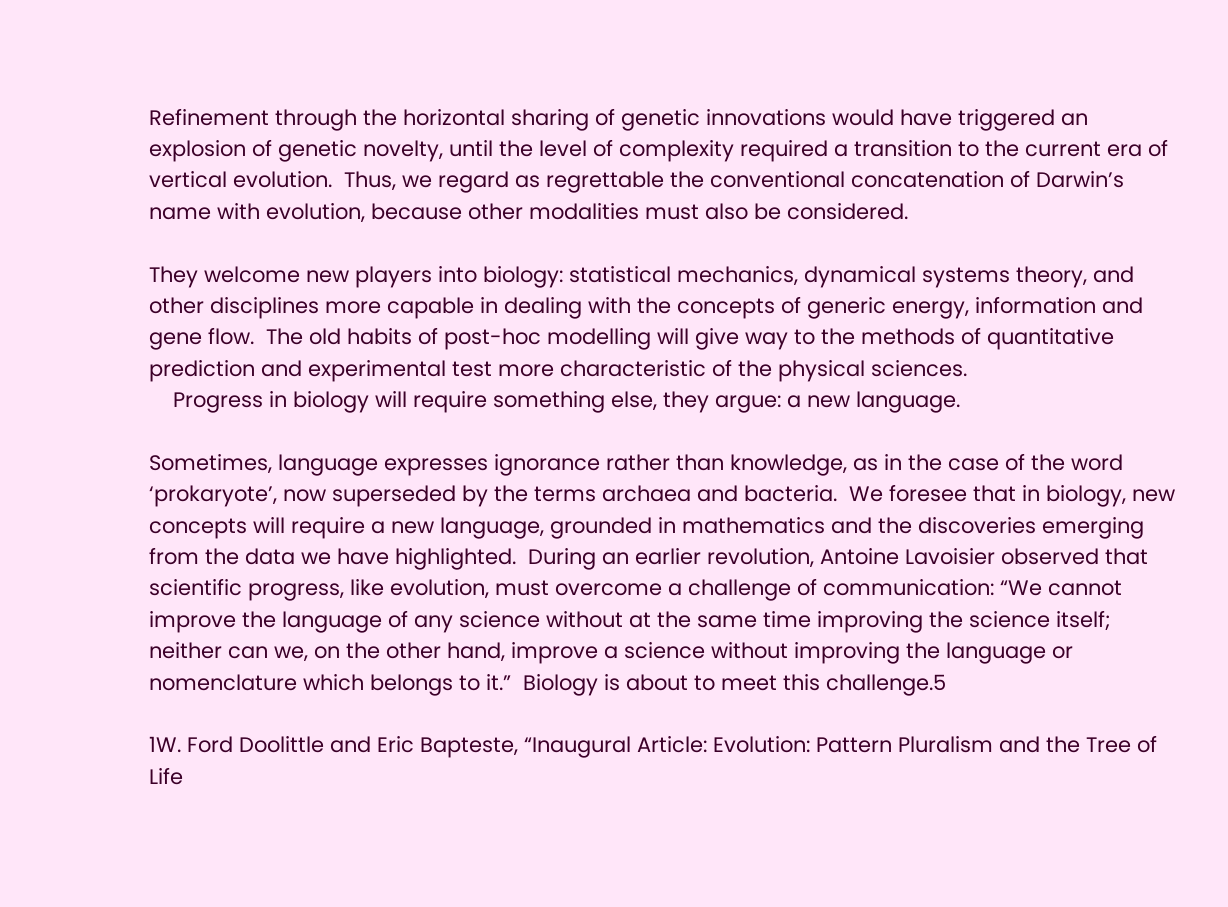Refinement through the horizontal sharing of genetic innovations would have triggered an explosion of genetic novelty, until the level of complexity required a transition to the current era of vertical evolution.  Thus, we regard as regrettable the conventional concatenation of Darwin’s name with evolution, because other modalities must also be considered.

They welcome new players into biology: statistical mechanics, dynamical systems theory, and other disciplines more capable in dealing with the concepts of generic energy, information and gene flow.  The old habits of post-hoc modelling will give way to the methods of quantitative prediction and experimental test more characteristic of the physical sciences.
    Progress in biology will require something else, they argue: a new language.

Sometimes, language expresses ignorance rather than knowledge, as in the case of the word ‘prokaryote’, now superseded by the terms archaea and bacteria.  We foresee that in biology, new concepts will require a new language, grounded in mathematics and the discoveries emerging from the data we have highlighted.  During an earlier revolution, Antoine Lavoisier observed that scientific progress, like evolution, must overcome a challenge of communication: “We cannot improve the language of any science without at the same time improving the science itself; neither can we, on the other hand, improve a science without improving the language or nomenclature which belongs to it.”  Biology is about to meet this challenge.5

1W. Ford Doolittle and Eric Bapteste, “Inaugural Article: Evolution: Pattern Pluralism and the Tree of Life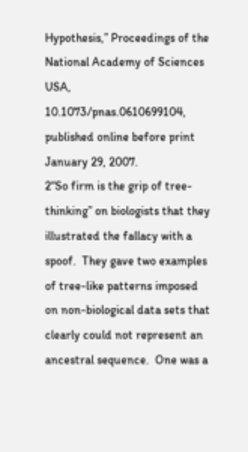Hypothesis,” Proceedings of the National Academy of Sciences USA, 10.1073/pnas.0610699104, published online before print January 29, 2007.
2“So firm is the grip of tree-thinking” on biologists that they illustrated the fallacy with a spoof.  They gave two examples of tree-like patterns imposed on non-biological data sets that clearly could not represent an ancestral sequence.  One was a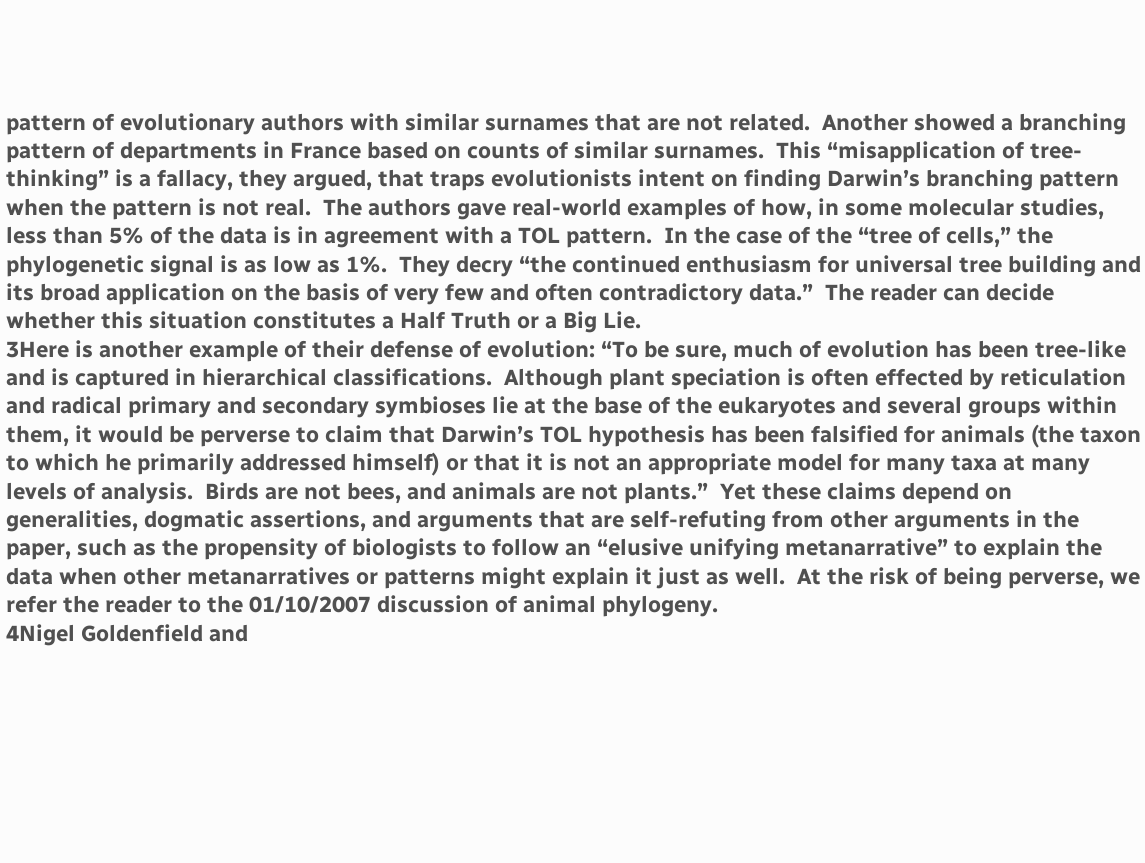pattern of evolutionary authors with similar surnames that are not related.  Another showed a branching pattern of departments in France based on counts of similar surnames.  This “misapplication of tree-thinking” is a fallacy, they argued, that traps evolutionists intent on finding Darwin’s branching pattern when the pattern is not real.  The authors gave real-world examples of how, in some molecular studies, less than 5% of the data is in agreement with a TOL pattern.  In the case of the “tree of cells,” the phylogenetic signal is as low as 1%.  They decry “the continued enthusiasm for universal tree building and its broad application on the basis of very few and often contradictory data.”  The reader can decide whether this situation constitutes a Half Truth or a Big Lie.
3Here is another example of their defense of evolution: “To be sure, much of evolution has been tree-like and is captured in hierarchical classifications.  Although plant speciation is often effected by reticulation and radical primary and secondary symbioses lie at the base of the eukaryotes and several groups within them, it would be perverse to claim that Darwin’s TOL hypothesis has been falsified for animals (the taxon to which he primarily addressed himself) or that it is not an appropriate model for many taxa at many levels of analysis.  Birds are not bees, and animals are not plants.”  Yet these claims depend on generalities, dogmatic assertions, and arguments that are self-refuting from other arguments in the paper, such as the propensity of biologists to follow an “elusive unifying metanarrative” to explain the data when other metanarratives or patterns might explain it just as well.  At the risk of being perverse, we refer the reader to the 01/10/2007 discussion of animal phylogeny.
4Nigel Goldenfield and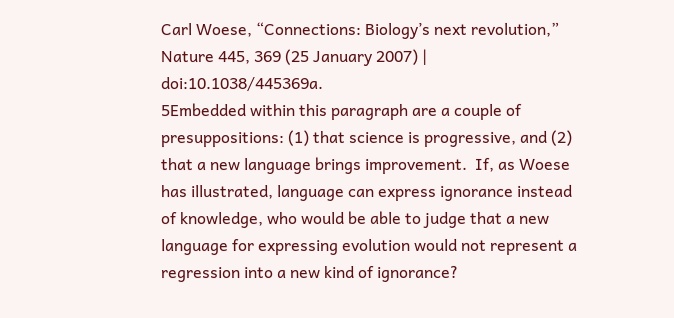Carl Woese, “Connections: Biology’s next revolution,” Nature 445, 369 (25 January 2007) | doi:10.1038/445369a.
5Embedded within this paragraph are a couple of presuppositions: (1) that science is progressive, and (2) that a new language brings improvement.  If, as Woese has illustrated, language can express ignorance instead of knowledge, who would be able to judge that a new language for expressing evolution would not represent a regression into a new kind of ignorance?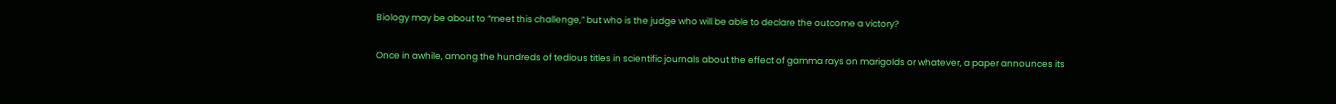Biology may be about to “meet this challenge,” but who is the judge who will be able to declare the outcome a victory?

Once in awhile, among the hundreds of tedious titles in scientific journals about the effect of gamma rays on marigolds or whatever, a paper announces its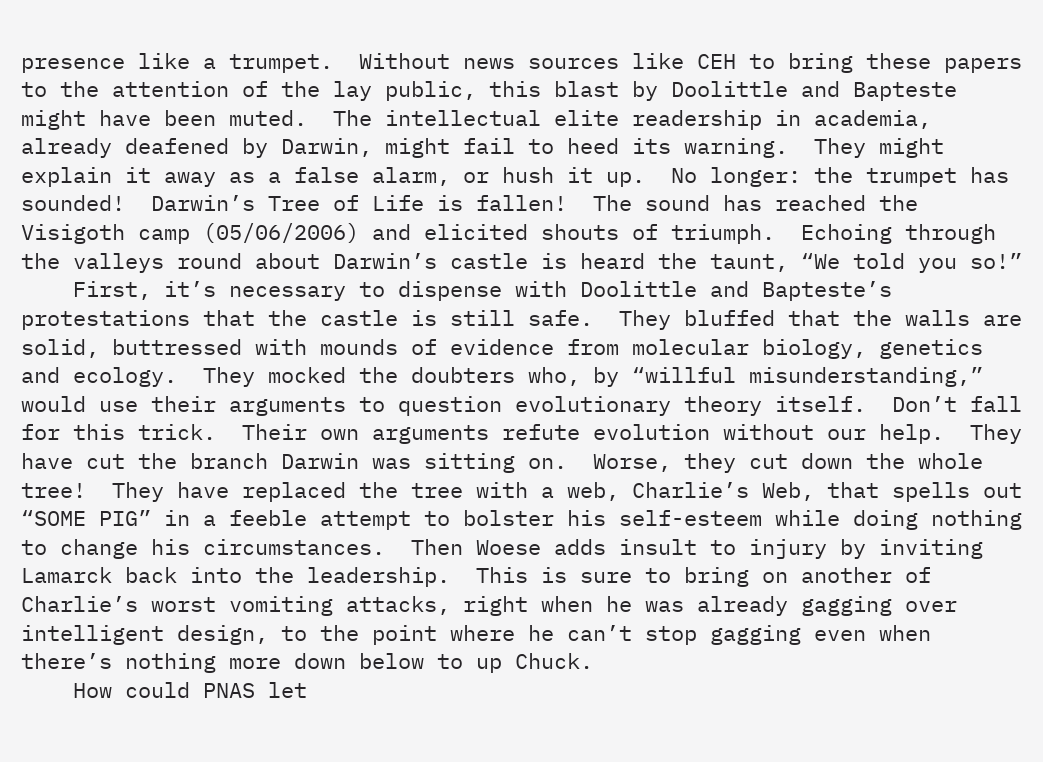presence like a trumpet.  Without news sources like CEH to bring these papers to the attention of the lay public, this blast by Doolittle and Bapteste might have been muted.  The intellectual elite readership in academia, already deafened by Darwin, might fail to heed its warning.  They might explain it away as a false alarm, or hush it up.  No longer: the trumpet has sounded!  Darwin’s Tree of Life is fallen!  The sound has reached the Visigoth camp (05/06/2006) and elicited shouts of triumph.  Echoing through the valleys round about Darwin’s castle is heard the taunt, “We told you so!”
    First, it’s necessary to dispense with Doolittle and Bapteste’s protestations that the castle is still safe.  They bluffed that the walls are solid, buttressed with mounds of evidence from molecular biology, genetics and ecology.  They mocked the doubters who, by “willful misunderstanding,” would use their arguments to question evolutionary theory itself.  Don’t fall for this trick.  Their own arguments refute evolution without our help.  They have cut the branch Darwin was sitting on.  Worse, they cut down the whole tree!  They have replaced the tree with a web, Charlie’s Web, that spells out “SOME PIG” in a feeble attempt to bolster his self-esteem while doing nothing to change his circumstances.  Then Woese adds insult to injury by inviting Lamarck back into the leadership.  This is sure to bring on another of Charlie’s worst vomiting attacks, right when he was already gagging over intelligent design, to the point where he can’t stop gagging even when there’s nothing more down below to up Chuck.
    How could PNAS let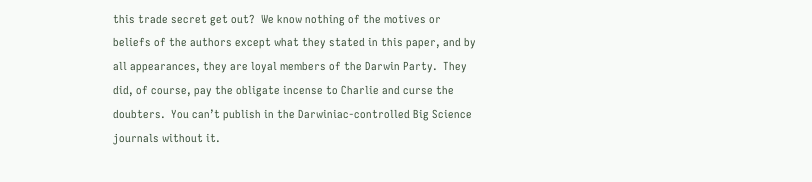this trade secret get out?  We know nothing of the motives or beliefs of the authors except what they stated in this paper, and by all appearances, they are loyal members of the Darwin Party.  They did, of course, pay the obligate incense to Charlie and curse the doubters.  You can’t publish in the Darwiniac-controlled Big Science journals without it.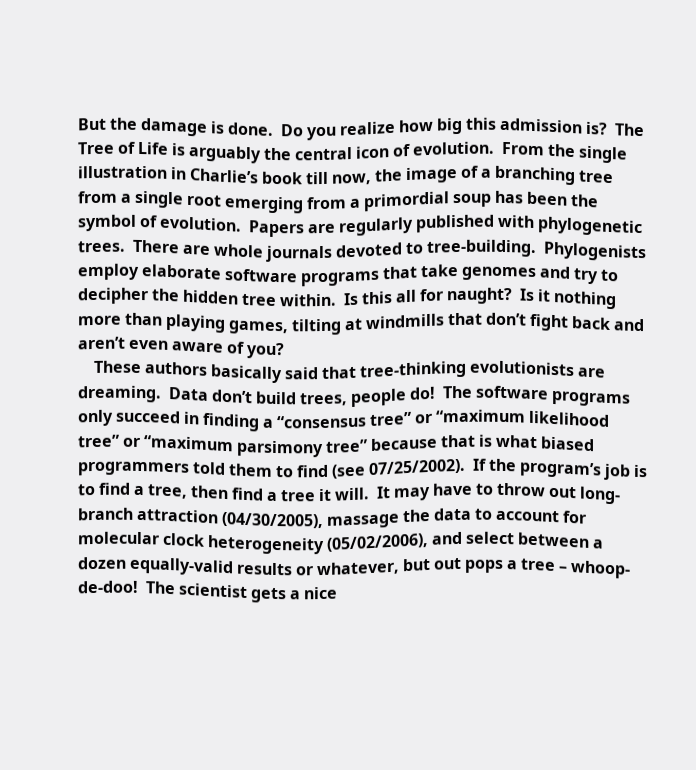But the damage is done.  Do you realize how big this admission is?  The Tree of Life is arguably the central icon of evolution.  From the single illustration in Charlie’s book till now, the image of a branching tree from a single root emerging from a primordial soup has been the symbol of evolution.  Papers are regularly published with phylogenetic trees.  There are whole journals devoted to tree-building.  Phylogenists employ elaborate software programs that take genomes and try to decipher the hidden tree within.  Is this all for naught?  Is it nothing more than playing games, tilting at windmills that don’t fight back and aren’t even aware of you?
    These authors basically said that tree-thinking evolutionists are dreaming.  Data don’t build trees, people do!  The software programs only succeed in finding a “consensus tree” or “maximum likelihood tree” or “maximum parsimony tree” because that is what biased programmers told them to find (see 07/25/2002).  If the program’s job is to find a tree, then find a tree it will.  It may have to throw out long-branch attraction (04/30/2005), massage the data to account for molecular clock heterogeneity (05/02/2006), and select between a dozen equally-valid results or whatever, but out pops a tree – whoop-de-doo!  The scientist gets a nice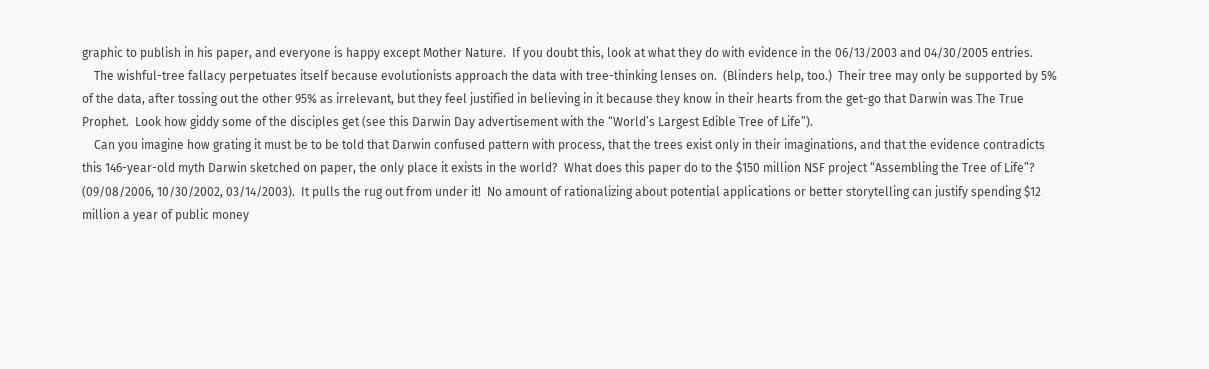graphic to publish in his paper, and everyone is happy except Mother Nature.  If you doubt this, look at what they do with evidence in the 06/13/2003 and 04/30/2005 entries.
    The wishful-tree fallacy perpetuates itself because evolutionists approach the data with tree-thinking lenses on.  (Blinders help, too.)  Their tree may only be supported by 5% of the data, after tossing out the other 95% as irrelevant, but they feel justified in believing in it because they know in their hearts from the get-go that Darwin was The True Prophet.  Look how giddy some of the disciples get (see this Darwin Day advertisement with the “World’s Largest Edible Tree of Life”).
    Can you imagine how grating it must be to be told that Darwin confused pattern with process, that the trees exist only in their imaginations, and that the evidence contradicts this 146-year-old myth Darwin sketched on paper, the only place it exists in the world?  What does this paper do to the $150 million NSF project “Assembling the Tree of Life”? (09/08/2006, 10/30/2002, 03/14/2003).  It pulls the rug out from under it!  No amount of rationalizing about potential applications or better storytelling can justify spending $12 million a year of public money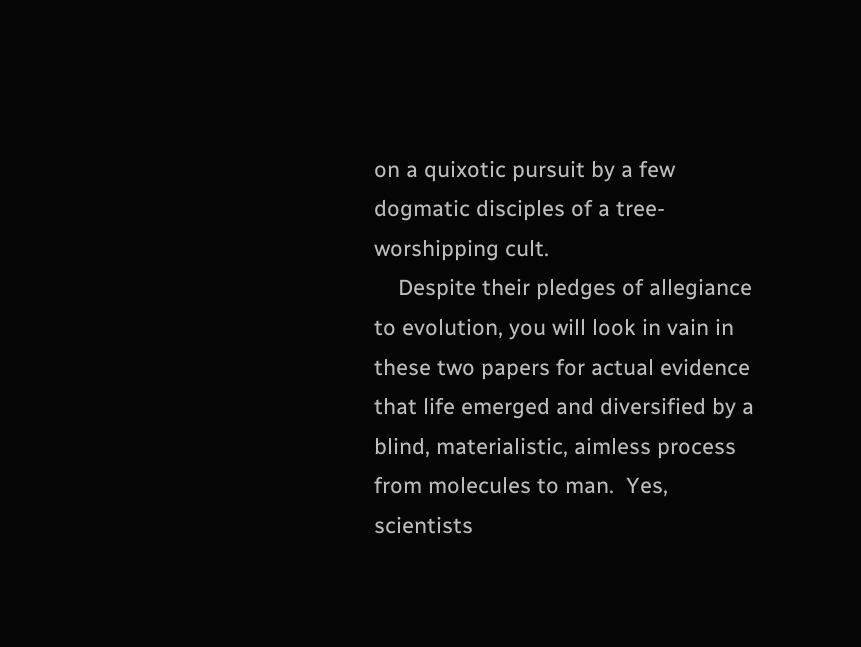on a quixotic pursuit by a few dogmatic disciples of a tree-worshipping cult.
    Despite their pledges of allegiance to evolution, you will look in vain in these two papers for actual evidence that life emerged and diversified by a blind, materialistic, aimless process from molecules to man.  Yes, scientists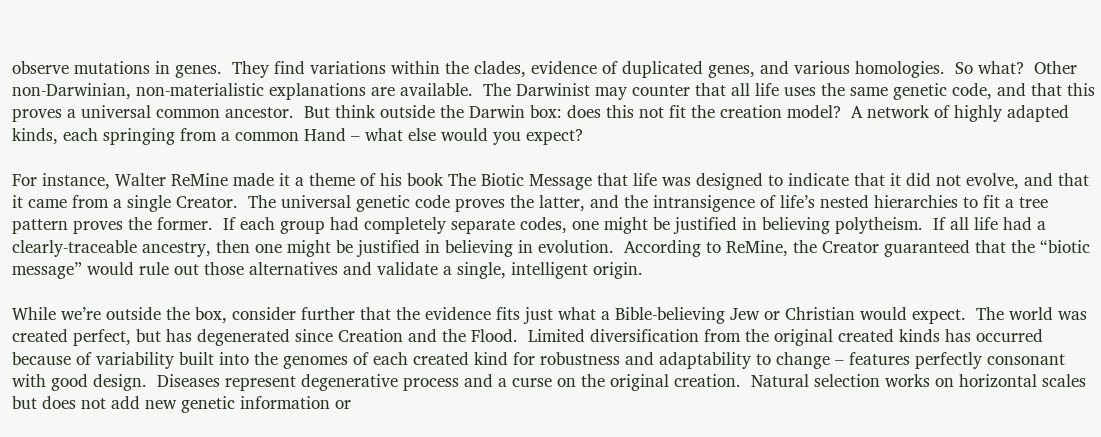observe mutations in genes.  They find variations within the clades, evidence of duplicated genes, and various homologies.  So what?  Other non-Darwinian, non-materialistic explanations are available.  The Darwinist may counter that all life uses the same genetic code, and that this proves a universal common ancestor.  But think outside the Darwin box: does this not fit the creation model?  A network of highly adapted kinds, each springing from a common Hand – what else would you expect?

For instance, Walter ReMine made it a theme of his book The Biotic Message that life was designed to indicate that it did not evolve, and that it came from a single Creator.  The universal genetic code proves the latter, and the intransigence of life’s nested hierarchies to fit a tree pattern proves the former.  If each group had completely separate codes, one might be justified in believing polytheism.  If all life had a clearly-traceable ancestry, then one might be justified in believing in evolution.  According to ReMine, the Creator guaranteed that the “biotic message” would rule out those alternatives and validate a single, intelligent origin.

While we’re outside the box, consider further that the evidence fits just what a Bible-believing Jew or Christian would expect.  The world was created perfect, but has degenerated since Creation and the Flood.  Limited diversification from the original created kinds has occurred because of variability built into the genomes of each created kind for robustness and adaptability to change – features perfectly consonant with good design.  Diseases represent degenerative process and a curse on the original creation.  Natural selection works on horizontal scales but does not add new genetic information or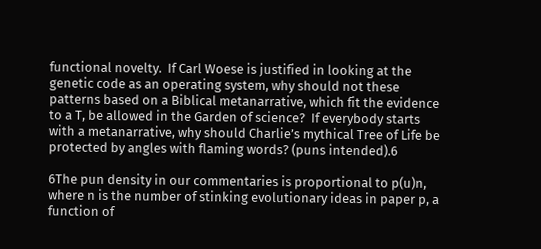functional novelty.  If Carl Woese is justified in looking at the genetic code as an operating system, why should not these patterns based on a Biblical metanarrative, which fit the evidence to a T, be allowed in the Garden of science?  If everybody starts with a metanarrative, why should Charlie’s mythical Tree of Life be protected by angles with flaming words? (puns intended).6

6The pun density in our commentaries is proportional to p(u)n, where n is the number of stinking evolutionary ideas in paper p, a function of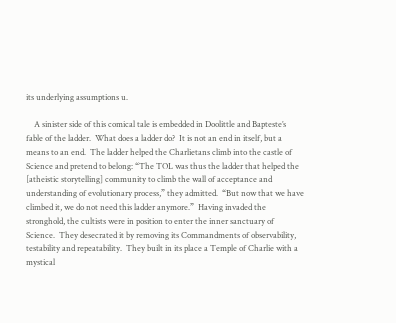its underlying assumptions u.

    A sinister side of this comical tale is embedded in Doolittle and Bapteste’s fable of the ladder.  What does a ladder do?  It is not an end in itself, but a means to an end.  The ladder helped the Charlietans climb into the castle of Science and pretend to belong: “The TOL was thus the ladder that helped the [atheistic storytelling] community to climb the wall of acceptance and understanding of evolutionary process,” they admitted.  “But now that we have climbed it, we do not need this ladder anymore.”  Having invaded the stronghold, the cultists were in position to enter the inner sanctuary of Science.  They desecrated it by removing its Commandments of observability, testability and repeatability.  They built in its place a Temple of Charlie with a mystical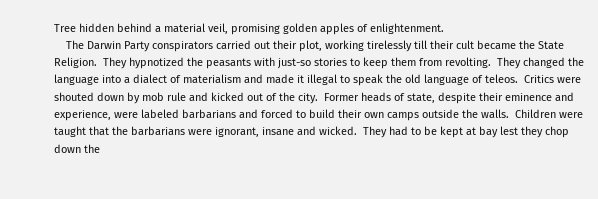Tree hidden behind a material veil, promising golden apples of enlightenment.
    The Darwin Party conspirators carried out their plot, working tirelessly till their cult became the State Religion.  They hypnotized the peasants with just-so stories to keep them from revolting.  They changed the language into a dialect of materialism and made it illegal to speak the old language of teleos.  Critics were shouted down by mob rule and kicked out of the city.  Former heads of state, despite their eminence and experience, were labeled barbarians and forced to build their own camps outside the walls.  Children were taught that the barbarians were ignorant, insane and wicked.  They had to be kept at bay lest they chop down the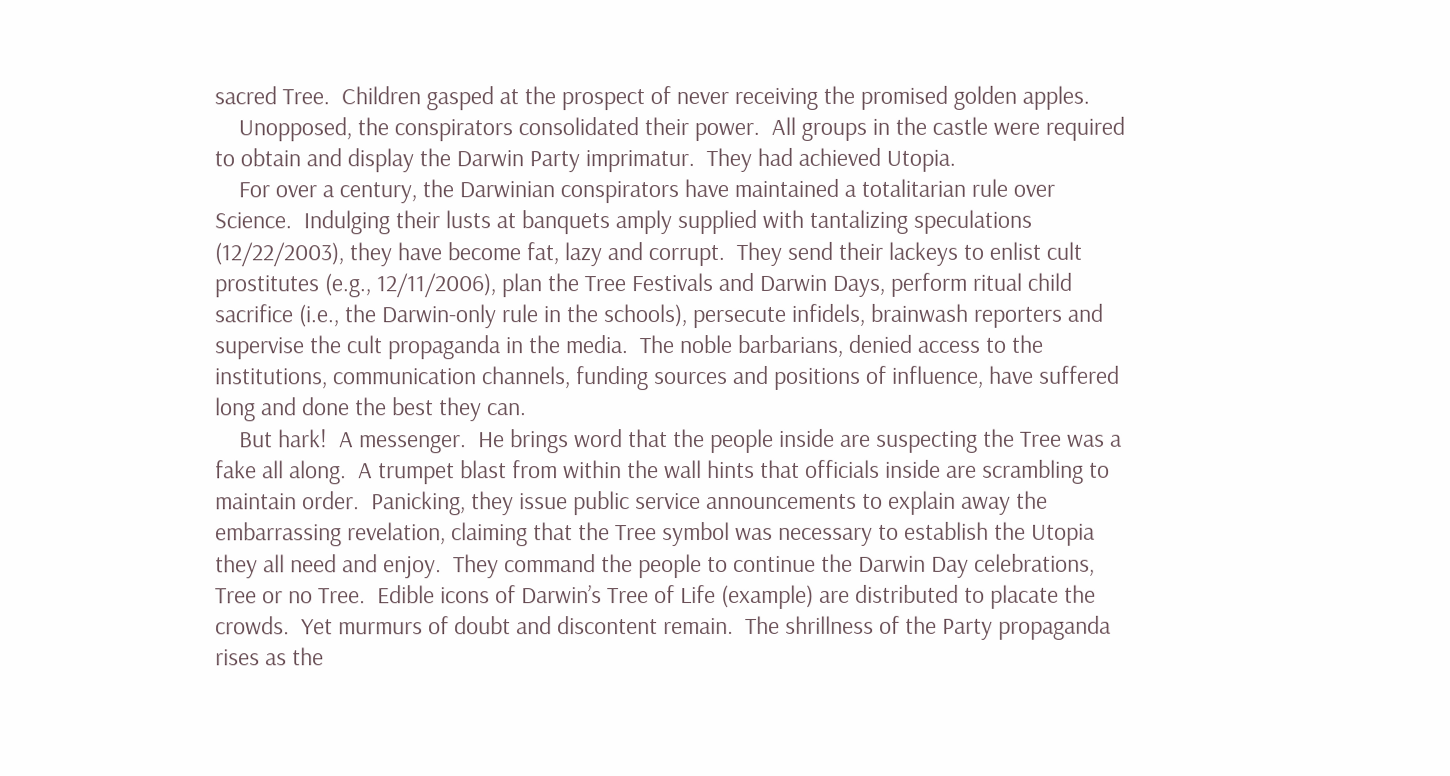sacred Tree.  Children gasped at the prospect of never receiving the promised golden apples.
    Unopposed, the conspirators consolidated their power.  All groups in the castle were required to obtain and display the Darwin Party imprimatur.  They had achieved Utopia.
    For over a century, the Darwinian conspirators have maintained a totalitarian rule over Science.  Indulging their lusts at banquets amply supplied with tantalizing speculations (12/22/2003), they have become fat, lazy and corrupt.  They send their lackeys to enlist cult prostitutes (e.g., 12/11/2006), plan the Tree Festivals and Darwin Days, perform ritual child sacrifice (i.e., the Darwin-only rule in the schools), persecute infidels, brainwash reporters and supervise the cult propaganda in the media.  The noble barbarians, denied access to the institutions, communication channels, funding sources and positions of influence, have suffered long and done the best they can.
    But hark!  A messenger.  He brings word that the people inside are suspecting the Tree was a fake all along.  A trumpet blast from within the wall hints that officials inside are scrambling to maintain order.  Panicking, they issue public service announcements to explain away the embarrassing revelation, claiming that the Tree symbol was necessary to establish the Utopia they all need and enjoy.  They command the people to continue the Darwin Day celebrations, Tree or no Tree.  Edible icons of Darwin’s Tree of Life (example) are distributed to placate the crowds.  Yet murmurs of doubt and discontent remain.  The shrillness of the Party propaganda rises as the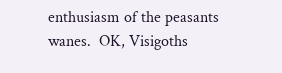enthusiasm of the peasants wanes.  OK, Visigoths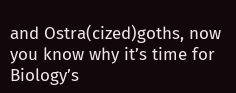and Ostra(cized)goths, now you know why it’s time for Biology’s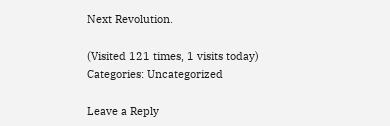Next Revolution.

(Visited 121 times, 1 visits today)
Categories: Uncategorized

Leave a Reply